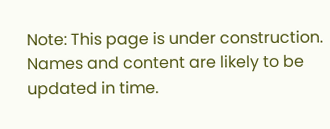Note: This page is under construction. Names and content are likely to be updated in time.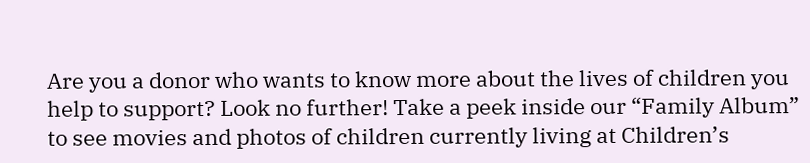Are you a donor who wants to know more about the lives of children you help to support? Look no further! Take a peek inside our “Family Album” to see movies and photos of children currently living at Children’s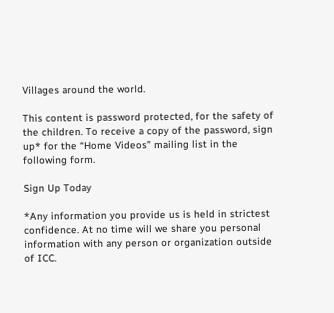Villages around the world.

This content is password protected, for the safety of the children. To receive a copy of the password, sign up* for the “Home Videos” mailing list in the following form.

Sign Up Today

*Any information you provide us is held in strictest confidence. At no time will we share you personal information with any person or organization outside of ICC.